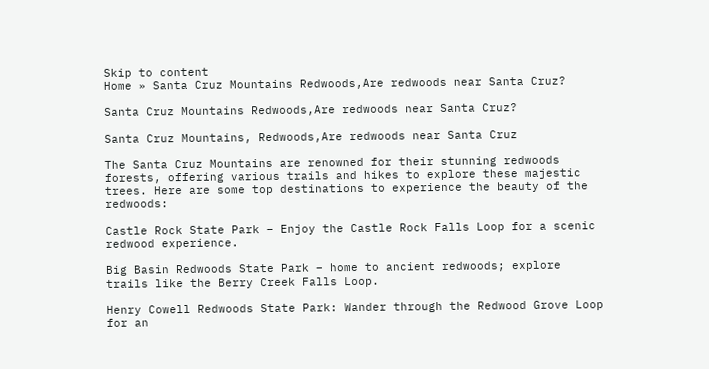Skip to content
Home » Santa Cruz Mountains Redwoods,Are redwoods near Santa Cruz?

Santa Cruz Mountains Redwoods,Are redwoods near Santa Cruz?

Santa Cruz Mountains, Redwoods,Are redwoods near Santa Cruz

The Santa Cruz Mountains are renowned for their stunning redwoods forests, offering various trails and hikes to explore these majestic trees. Here are some top destinations to experience the beauty of the redwoods:

Castle Rock State Park – Enjoy the Castle Rock Falls Loop for a scenic redwood experience.

Big Basin Redwoods State Park – home to ancient redwoods; explore trails like the Berry Creek Falls Loop.

Henry Cowell Redwoods State Park: Wander through the Redwood Grove Loop for an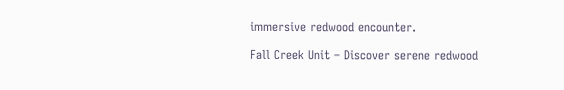immersive redwood encounter.

Fall Creek Unit – Discover serene redwood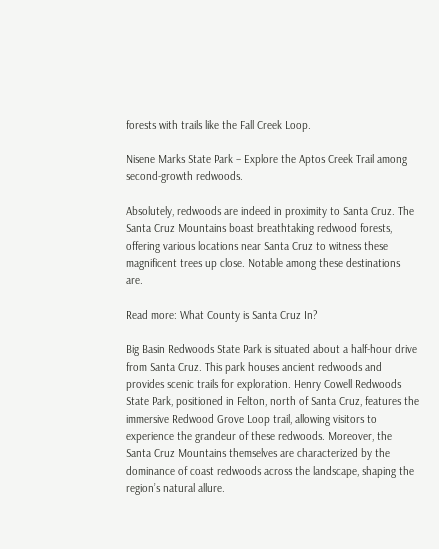forests with trails like the Fall Creek Loop.

Nisene Marks State Park – Explore the Aptos Creek Trail among second-growth redwoods.

Absolutely, redwoods are indeed in proximity to Santa Cruz. The Santa Cruz Mountains boast breathtaking redwood forests, offering various locations near Santa Cruz to witness these magnificent trees up close. Notable among these destinations are.

Read more: What County is Santa Cruz In?

Big Basin Redwoods State Park is situated about a half-hour drive from Santa Cruz. This park houses ancient redwoods and provides scenic trails for exploration. Henry Cowell Redwoods State Park, positioned in Felton, north of Santa Cruz, features the immersive Redwood Grove Loop trail, allowing visitors to experience the grandeur of these redwoods. Moreover, the Santa Cruz Mountains themselves are characterized by the dominance of coast redwoods across the landscape, shaping the region’s natural allure.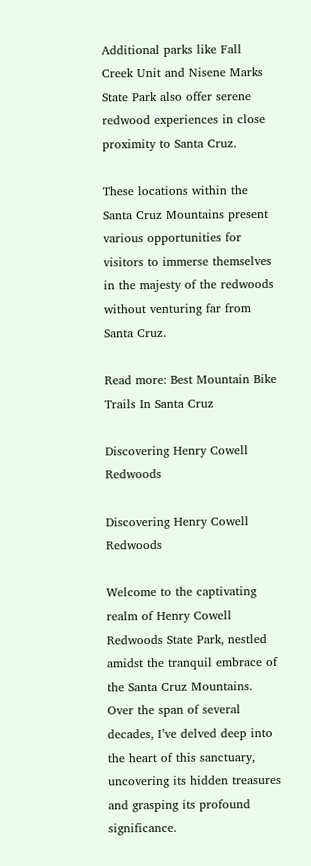Additional parks like Fall Creek Unit and Nisene Marks State Park also offer serene redwood experiences in close proximity to Santa Cruz.

These locations within the Santa Cruz Mountains present various opportunities for visitors to immerse themselves in the majesty of the redwoods without venturing far from Santa Cruz.

Read more: Best Mountain Bike Trails In Santa Cruz

Discovering Henry Cowell Redwoods

Discovering Henry Cowell Redwoods

Welcome to the captivating realm of Henry Cowell Redwoods State Park, nestled amidst the tranquil embrace of the Santa Cruz Mountains. Over the span of several decades, I’ve delved deep into the heart of this sanctuary, uncovering its hidden treasures and grasping its profound significance.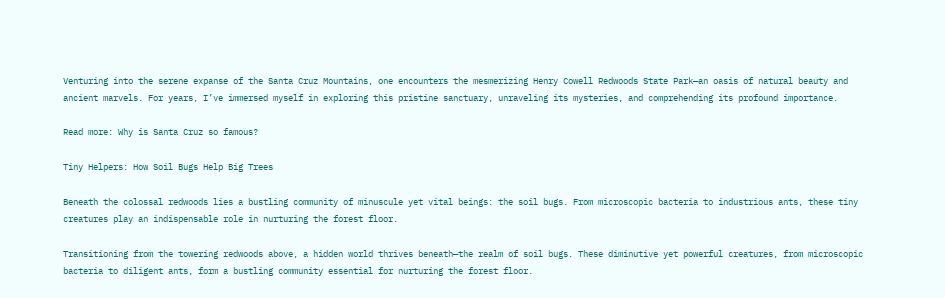Venturing into the serene expanse of the Santa Cruz Mountains, one encounters the mesmerizing Henry Cowell Redwoods State Park—an oasis of natural beauty and ancient marvels. For years, I’ve immersed myself in exploring this pristine sanctuary, unraveling its mysteries, and comprehending its profound importance.

Read more: Why is Santa Cruz so famous?

Tiny Helpers: How Soil Bugs Help Big Trees

Beneath the colossal redwoods lies a bustling community of minuscule yet vital beings: the soil bugs. From microscopic bacteria to industrious ants, these tiny creatures play an indispensable role in nurturing the forest floor.

Transitioning from the towering redwoods above, a hidden world thrives beneath—the realm of soil bugs. These diminutive yet powerful creatures, from microscopic bacteria to diligent ants, form a bustling community essential for nurturing the forest floor.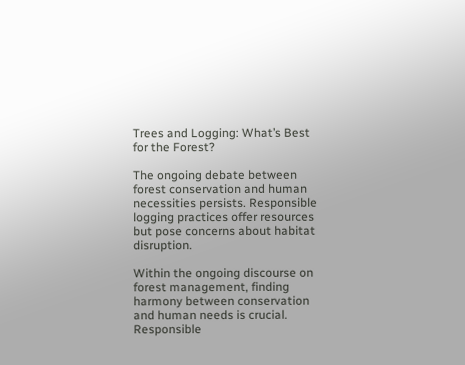Trees and Logging: What’s Best for the Forest?

The ongoing debate between forest conservation and human necessities persists. Responsible logging practices offer resources but pose concerns about habitat disruption.

Within the ongoing discourse on forest management, finding harmony between conservation and human needs is crucial. Responsible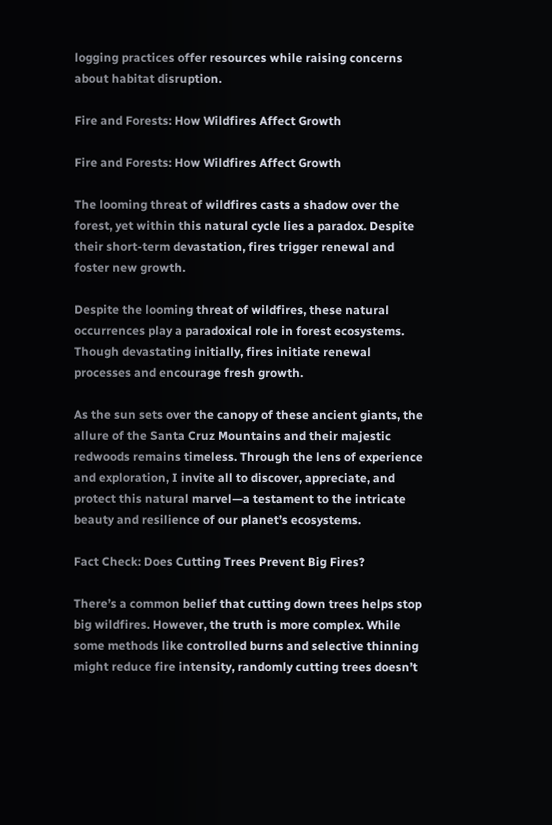logging practices offer resources while raising concerns about habitat disruption.

Fire and Forests: How Wildfires Affect Growth

Fire and Forests: How Wildfires Affect Growth

The looming threat of wildfires casts a shadow over the forest, yet within this natural cycle lies a paradox. Despite their short-term devastation, fires trigger renewal and foster new growth.

Despite the looming threat of wildfires, these natural occurrences play a paradoxical role in forest ecosystems. Though devastating initially, fires initiate renewal processes and encourage fresh growth.

As the sun sets over the canopy of these ancient giants, the allure of the Santa Cruz Mountains and their majestic redwoods remains timeless. Through the lens of experience and exploration, I invite all to discover, appreciate, and protect this natural marvel—a testament to the intricate beauty and resilience of our planet’s ecosystems.

Fact Check: Does Cutting Trees Prevent Big Fires?

There’s a common belief that cutting down trees helps stop big wildfires. However, the truth is more complex. While some methods like controlled burns and selective thinning might reduce fire intensity, randomly cutting trees doesn’t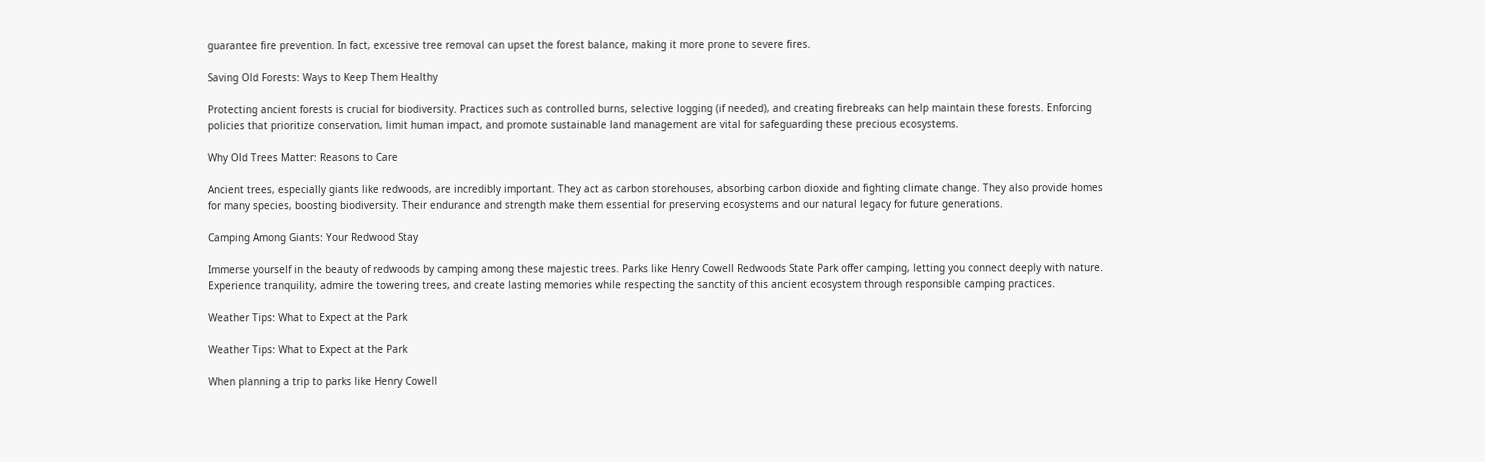guarantee fire prevention. In fact, excessive tree removal can upset the forest balance, making it more prone to severe fires.

Saving Old Forests: Ways to Keep Them Healthy

Protecting ancient forests is crucial for biodiversity. Practices such as controlled burns, selective logging (if needed), and creating firebreaks can help maintain these forests. Enforcing policies that prioritize conservation, limit human impact, and promote sustainable land management are vital for safeguarding these precious ecosystems.

Why Old Trees Matter: Reasons to Care

Ancient trees, especially giants like redwoods, are incredibly important. They act as carbon storehouses, absorbing carbon dioxide and fighting climate change. They also provide homes for many species, boosting biodiversity. Their endurance and strength make them essential for preserving ecosystems and our natural legacy for future generations.

Camping Among Giants: Your Redwood Stay

Immerse yourself in the beauty of redwoods by camping among these majestic trees. Parks like Henry Cowell Redwoods State Park offer camping, letting you connect deeply with nature. Experience tranquility, admire the towering trees, and create lasting memories while respecting the sanctity of this ancient ecosystem through responsible camping practices.

Weather Tips: What to Expect at the Park

Weather Tips: What to Expect at the Park

When planning a trip to parks like Henry Cowell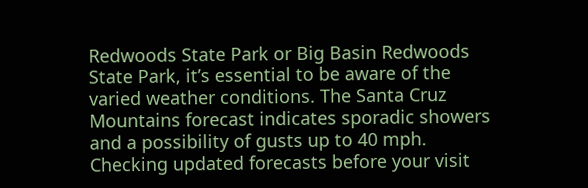Redwoods State Park or Big Basin Redwoods State Park, it’s essential to be aware of the varied weather conditions. The Santa Cruz Mountains forecast indicates sporadic showers and a possibility of gusts up to 40 mph. Checking updated forecasts before your visit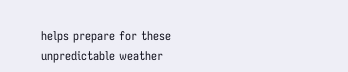helps prepare for these unpredictable weather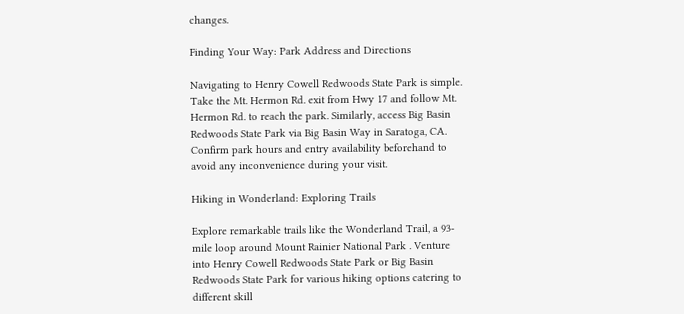changes.

Finding Your Way: Park Address and Directions

Navigating to Henry Cowell Redwoods State Park is simple. Take the Mt. Hermon Rd. exit from Hwy 17 and follow Mt. Hermon Rd. to reach the park. Similarly, access Big Basin Redwoods State Park via Big Basin Way in Saratoga, CA. Confirm park hours and entry availability beforehand to avoid any inconvenience during your visit.

Hiking in Wonderland: Exploring Trails

Explore remarkable trails like the Wonderland Trail, a 93-mile loop around Mount Rainier National Park . Venture into Henry Cowell Redwoods State Park or Big Basin Redwoods State Park for various hiking options catering to different skill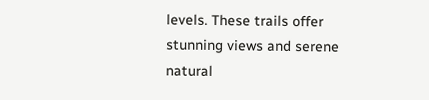levels. These trails offer stunning views and serene natural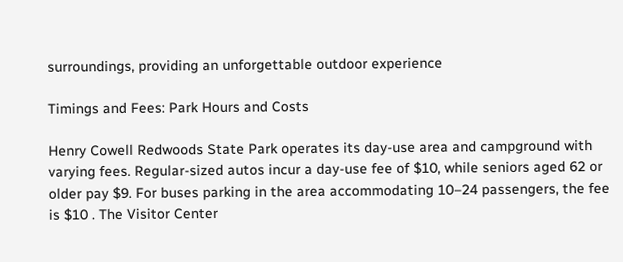surroundings, providing an unforgettable outdoor experience

Timings and Fees: Park Hours and Costs

Henry Cowell Redwoods State Park operates its day-use area and campground with varying fees. Regular-sized autos incur a day-use fee of $10, while seniors aged 62 or older pay $9. For buses parking in the area accommodating 10–24 passengers, the fee is $10 . The Visitor Center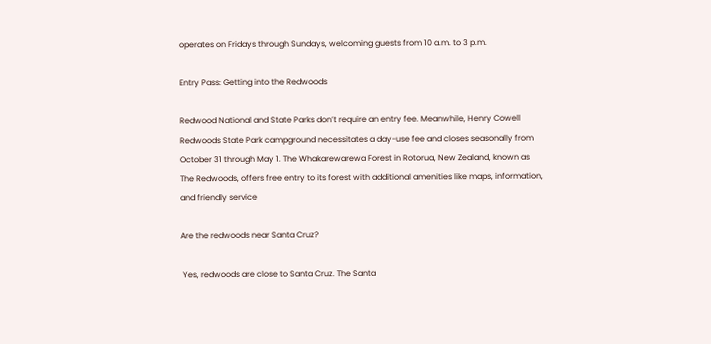operates on Fridays through Sundays, welcoming guests from 10 a.m. to 3 p.m.

Entry Pass: Getting into the Redwoods

Redwood National and State Parks don’t require an entry fee. Meanwhile, Henry Cowell Redwoods State Park campground necessitates a day-use fee and closes seasonally from October 31 through May 1. The Whakarewarewa Forest in Rotorua, New Zealand, known as The Redwoods, offers free entry to its forest with additional amenities like maps, information, and friendly service

Are the redwoods near Santa Cruz?

 Yes, redwoods are close to Santa Cruz. The Santa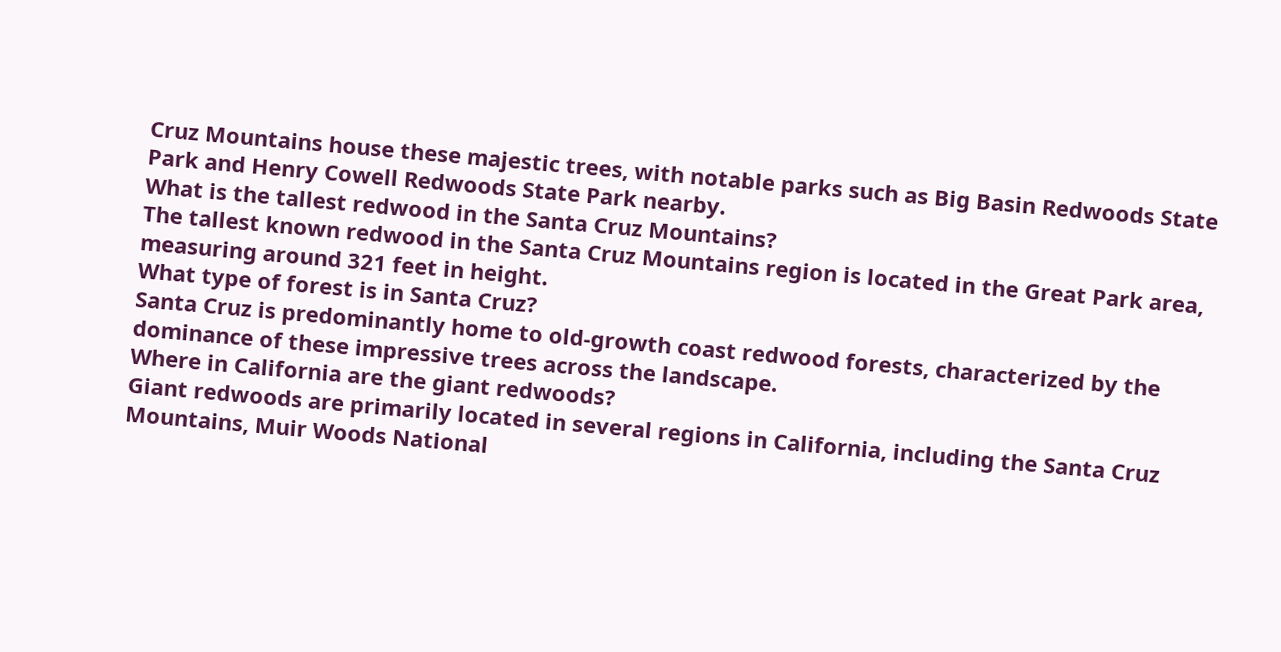Cruz Mountains house these majestic trees, with notable parks such as Big Basin Redwoods State Park and Henry Cowell Redwoods State Park nearby.
What is the tallest redwood in the Santa Cruz Mountains?
The tallest known redwood in the Santa Cruz Mountains region is located in the Great Park area, measuring around 321 feet in height.
What type of forest is in Santa Cruz?
Santa Cruz is predominantly home to old-growth coast redwood forests, characterized by the dominance of these impressive trees across the landscape.
Where in California are the giant redwoods?
Giant redwoods are primarily located in several regions in California, including the Santa Cruz Mountains, Muir Woods National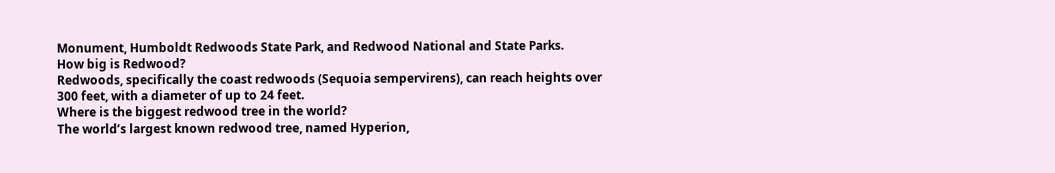Monument, Humboldt Redwoods State Park, and Redwood National and State Parks.
How big is Redwood?
Redwoods, specifically the coast redwoods (Sequoia sempervirens), can reach heights over 300 feet, with a diameter of up to 24 feet.
Where is the biggest redwood tree in the world?
The world’s largest known redwood tree, named Hyperion,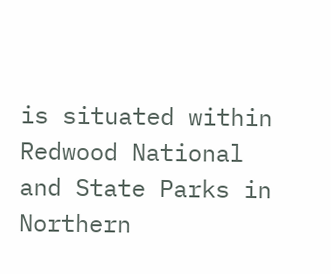is situated within Redwood National and State Parks in Northern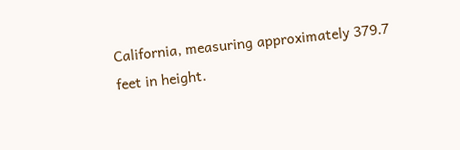California, measuring approximately 379.7 feet in height.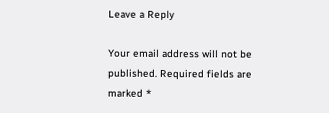Leave a Reply

Your email address will not be published. Required fields are marked *